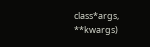class*args, **kwargs)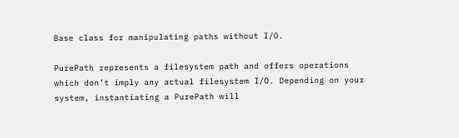Base class for manipulating paths without I/O.

PurePath represents a filesystem path and offers operations which don’t imply any actual filesystem I/O. Depending on your system, instantiating a PurePath will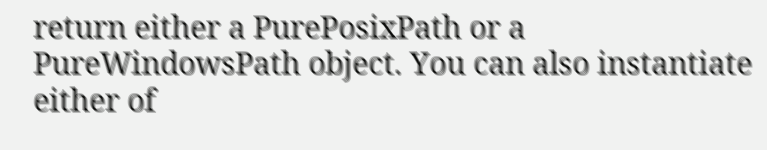return either a PurePosixPath or a PureWindowsPath object. You can also instantiate either of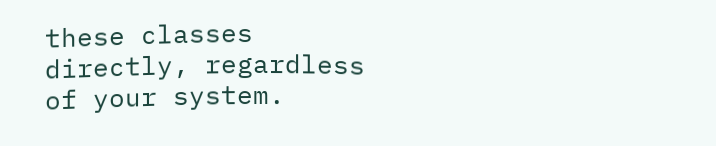these classes directly, regardless of your system.